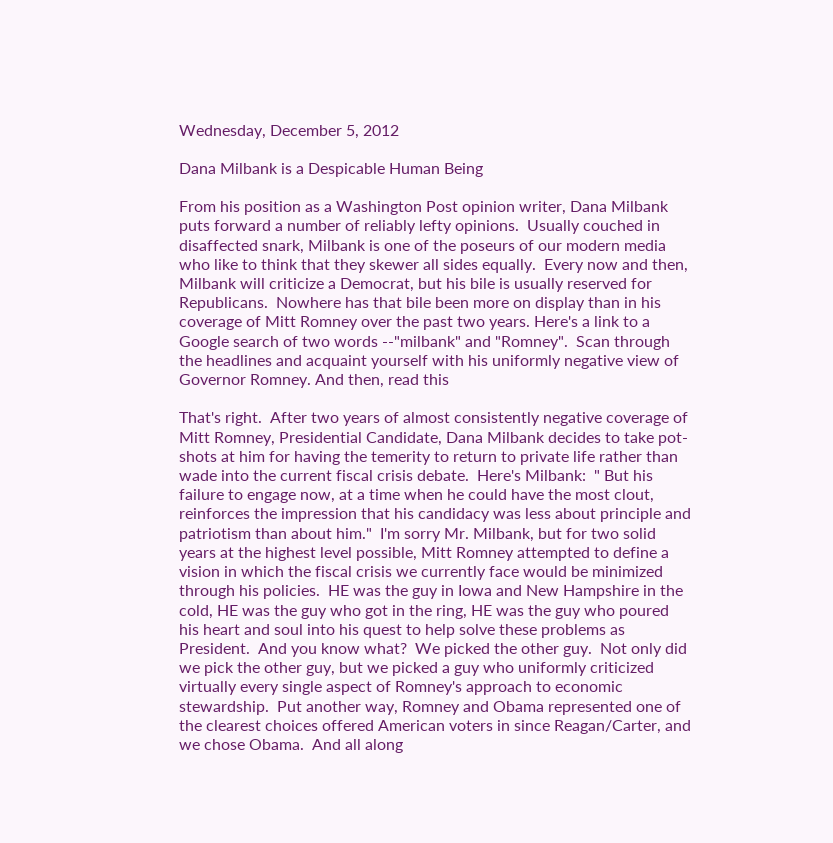Wednesday, December 5, 2012

Dana Milbank is a Despicable Human Being

From his position as a Washington Post opinion writer, Dana Milbank puts forward a number of reliably lefty opinions.  Usually couched in disaffected snark, Milbank is one of the poseurs of our modern media who like to think that they skewer all sides equally.  Every now and then, Milbank will criticize a Democrat, but his bile is usually reserved for Republicans.  Nowhere has that bile been more on display than in his coverage of Mitt Romney over the past two years. Here's a link to a Google search of two words --"milbank" and "Romney".  Scan through the headlines and acquaint yourself with his uniformly negative view of Governor Romney. And then, read this

That's right.  After two years of almost consistently negative coverage of Mitt Romney, Presidential Candidate, Dana Milbank decides to take pot-shots at him for having the temerity to return to private life rather than wade into the current fiscal crisis debate.  Here's Milbank:  " But his failure to engage now, at a time when he could have the most clout, reinforces the impression that his candidacy was less about principle and patriotism than about him."  I'm sorry Mr. Milbank, but for two solid years at the highest level possible, Mitt Romney attempted to define a vision in which the fiscal crisis we currently face would be minimized through his policies.  HE was the guy in Iowa and New Hampshire in the cold, HE was the guy who got in the ring, HE was the guy who poured his heart and soul into his quest to help solve these problems as President.  And you know what?  We picked the other guy.  Not only did we pick the other guy, but we picked a guy who uniformly criticized virtually every single aspect of Romney's approach to economic stewardship.  Put another way, Romney and Obama represented one of the clearest choices offered American voters in since Reagan/Carter, and we chose Obama.  And all along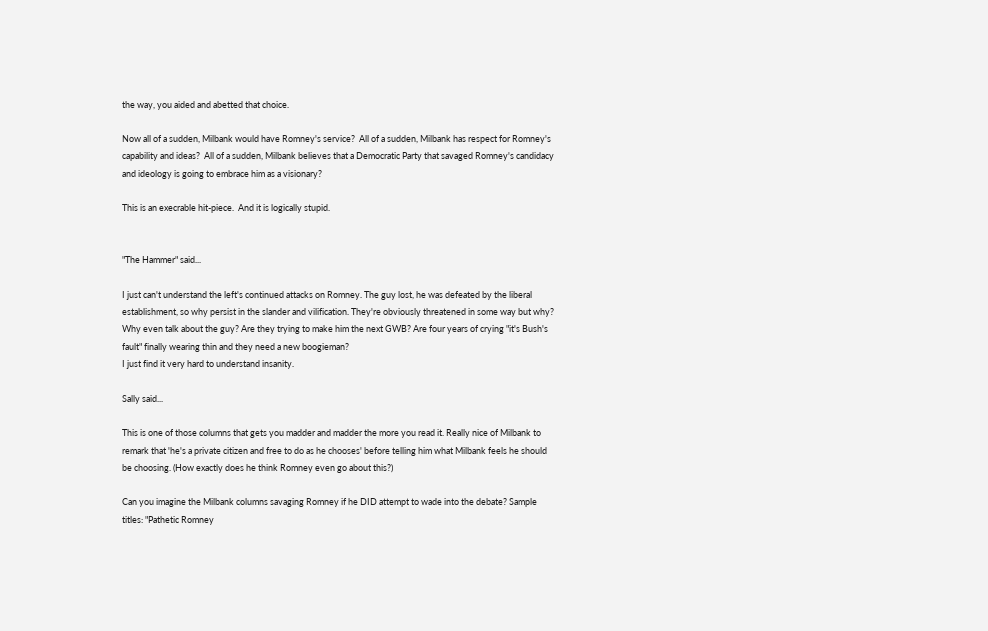the way, you aided and abetted that choice.

Now all of a sudden, Milbank would have Romney's service?  All of a sudden, Milbank has respect for Romney's capability and ideas?  All of a sudden, Milbank believes that a Democratic Party that savaged Romney's candidacy and ideology is going to embrace him as a visionary?

This is an execrable hit-piece.  And it is logically stupid.


"The Hammer" said...

I just can't understand the left's continued attacks on Romney. The guy lost, he was defeated by the liberal establishment, so why persist in the slander and vilification. They're obviously threatened in some way but why? Why even talk about the guy? Are they trying to make him the next GWB? Are four years of crying "it's Bush's fault" finally wearing thin and they need a new boogieman?
I just find it very hard to understand insanity.

Sally said...

This is one of those columns that gets you madder and madder the more you read it. Really nice of Milbank to remark that 'he's a private citizen and free to do as he chooses' before telling him what Milbank feels he should be choosing. (How exactly does he think Romney even go about this?)

Can you imagine the Milbank columns savaging Romney if he DID attempt to wade into the debate? Sample titles: "Pathetic Romney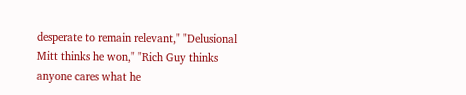desperate to remain relevant," "Delusional Mitt thinks he won," "Rich Guy thinks anyone cares what he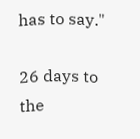has to say."

26 days to the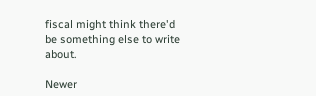fiscal might think there'd be something else to write about.

Newer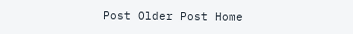Post Older Post Home